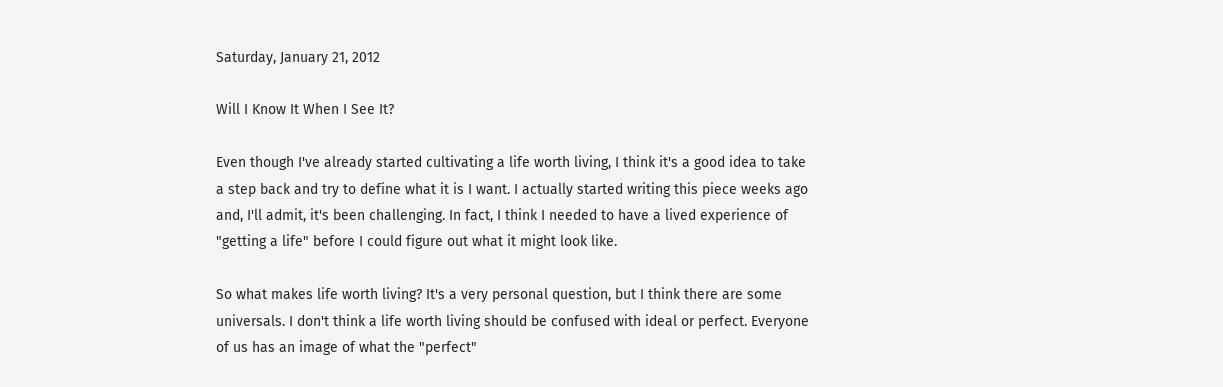Saturday, January 21, 2012

Will I Know It When I See It?

Even though I've already started cultivating a life worth living, I think it's a good idea to take a step back and try to define what it is I want. I actually started writing this piece weeks ago and, I'll admit, it's been challenging. In fact, I think I needed to have a lived experience of "getting a life" before I could figure out what it might look like.

So what makes life worth living? It's a very personal question, but I think there are some universals. I don't think a life worth living should be confused with ideal or perfect. Everyone of us has an image of what the "perfect"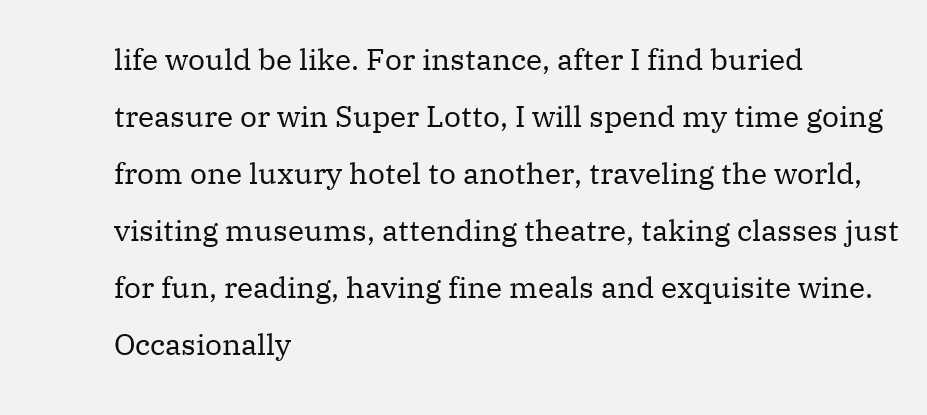life would be like. For instance, after I find buried treasure or win Super Lotto, I will spend my time going from one luxury hotel to another, traveling the world, visiting museums, attending theatre, taking classes just for fun, reading, having fine meals and exquisite wine. Occasionally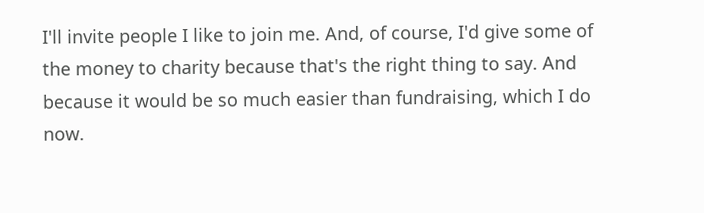I'll invite people I like to join me. And, of course, I'd give some of the money to charity because that's the right thing to say. And because it would be so much easier than fundraising, which I do now.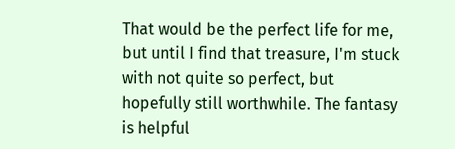That would be the perfect life for me, but until I find that treasure, I'm stuck with not quite so perfect, but hopefully still worthwhile. The fantasy is helpful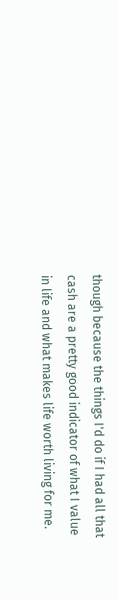though because the things I'd do if I had all that cash are a pretty good indicator of what I value in life and what makes life worth living for me.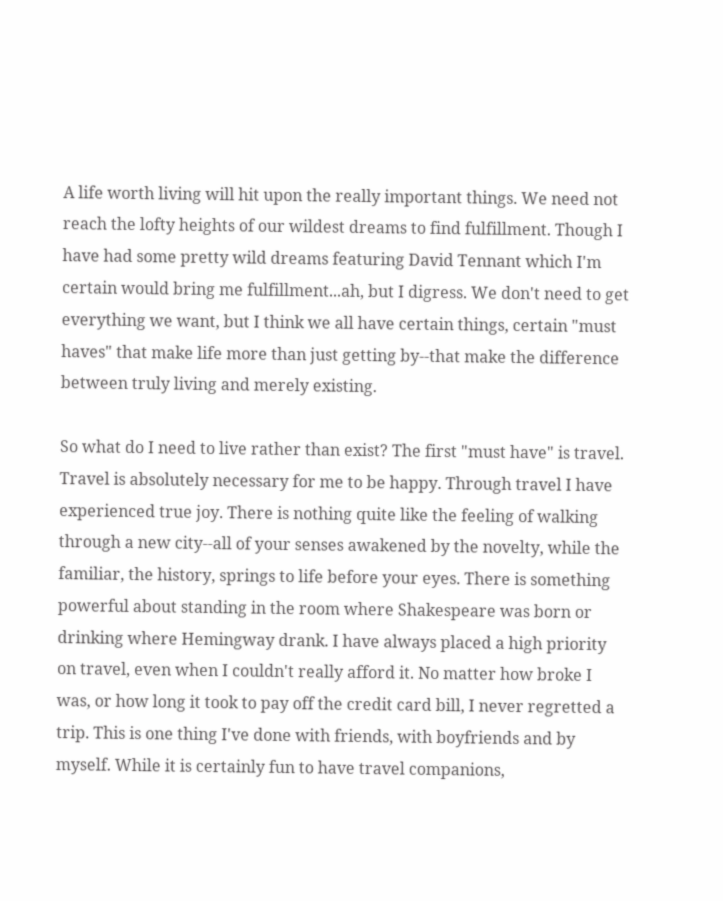A life worth living will hit upon the really important things. We need not reach the lofty heights of our wildest dreams to find fulfillment. Though I have had some pretty wild dreams featuring David Tennant which I'm certain would bring me fulfillment...ah, but I digress. We don't need to get everything we want, but I think we all have certain things, certain "must haves" that make life more than just getting by--that make the difference between truly living and merely existing.

So what do I need to live rather than exist? The first "must have" is travel. Travel is absolutely necessary for me to be happy. Through travel I have experienced true joy. There is nothing quite like the feeling of walking through a new city--all of your senses awakened by the novelty, while the familiar, the history, springs to life before your eyes. There is something powerful about standing in the room where Shakespeare was born or drinking where Hemingway drank. I have always placed a high priority on travel, even when I couldn't really afford it. No matter how broke I was, or how long it took to pay off the credit card bill, I never regretted a trip. This is one thing I've done with friends, with boyfriends and by myself. While it is certainly fun to have travel companions,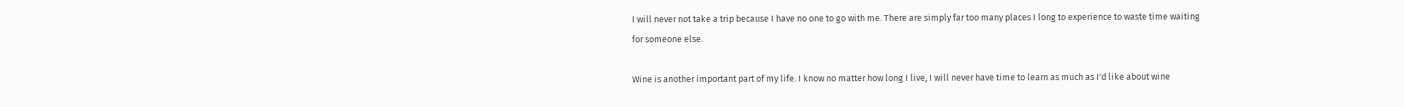I will never not take a trip because I have no one to go with me. There are simply far too many places I long to experience to waste time waiting for someone else.

Wine is another important part of my life. I know no matter how long I live, I will never have time to learn as much as I'd like about wine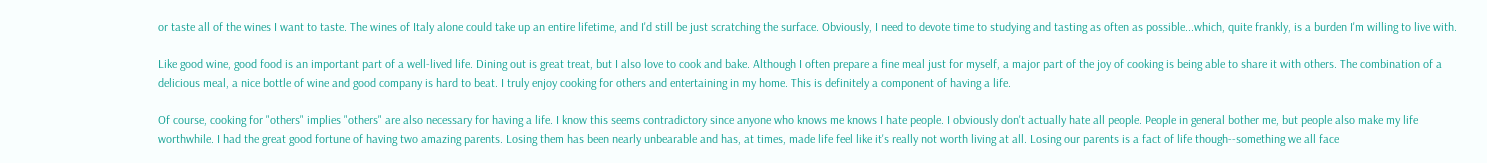or taste all of the wines I want to taste. The wines of Italy alone could take up an entire lifetime, and I'd still be just scratching the surface. Obviously, I need to devote time to studying and tasting as often as possible...which, quite frankly, is a burden I'm willing to live with.

Like good wine, good food is an important part of a well-lived life. Dining out is great treat, but I also love to cook and bake. Although I often prepare a fine meal just for myself, a major part of the joy of cooking is being able to share it with others. The combination of a delicious meal, a nice bottle of wine and good company is hard to beat. I truly enjoy cooking for others and entertaining in my home. This is definitely a component of having a life.

Of course, cooking for "others" implies "others" are also necessary for having a life. I know this seems contradictory since anyone who knows me knows I hate people. I obviously don't actually hate all people. People in general bother me, but people also make my life worthwhile. I had the great good fortune of having two amazing parents. Losing them has been nearly unbearable and has, at times, made life feel like it's really not worth living at all. Losing our parents is a fact of life though--something we all face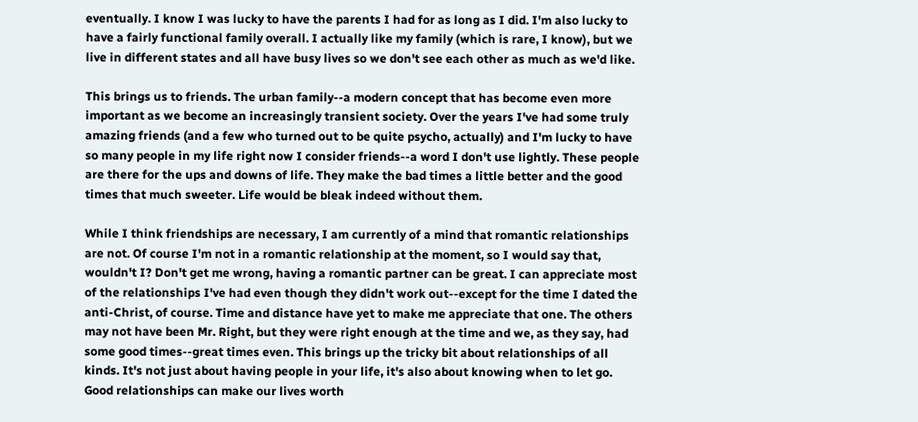eventually. I know I was lucky to have the parents I had for as long as I did. I'm also lucky to have a fairly functional family overall. I actually like my family (which is rare, I know), but we live in different states and all have busy lives so we don't see each other as much as we'd like.

This brings us to friends. The urban family--a modern concept that has become even more important as we become an increasingly transient society. Over the years I've had some truly amazing friends (and a few who turned out to be quite psycho, actually) and I'm lucky to have so many people in my life right now I consider friends--a word I don't use lightly. These people are there for the ups and downs of life. They make the bad times a little better and the good times that much sweeter. Life would be bleak indeed without them.

While I think friendships are necessary, I am currently of a mind that romantic relationships are not. Of course I'm not in a romantic relationship at the moment, so I would say that, wouldn't I? Don't get me wrong, having a romantic partner can be great. I can appreciate most of the relationships I've had even though they didn't work out--except for the time I dated the anti-Christ, of course. Time and distance have yet to make me appreciate that one. The others may not have been Mr. Right, but they were right enough at the time and we, as they say, had some good times--great times even. This brings up the tricky bit about relationships of all kinds. It's not just about having people in your life, it's also about knowing when to let go. Good relationships can make our lives worth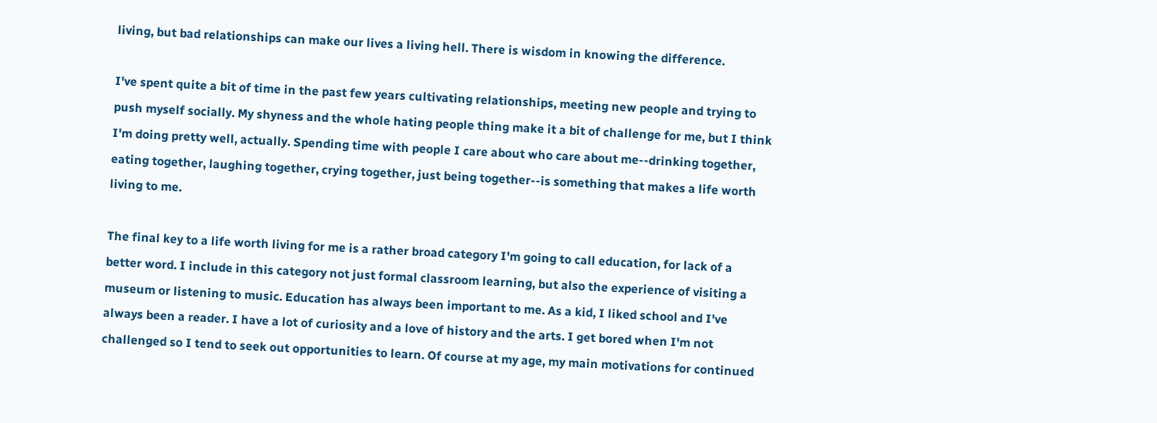living, but bad relationships can make our lives a living hell. There is wisdom in knowing the difference.

I've spent quite a bit of time in the past few years cultivating relationships, meeting new people and trying to push myself socially. My shyness and the whole hating people thing make it a bit of challenge for me, but I think I'm doing pretty well, actually. Spending time with people I care about who care about me--drinking together, eating together, laughing together, crying together, just being together--is something that makes a life worth living to me.

The final key to a life worth living for me is a rather broad category I'm going to call education, for lack of a better word. I include in this category not just formal classroom learning, but also the experience of visiting a museum or listening to music. Education has always been important to me. As a kid, I liked school and I've always been a reader. I have a lot of curiosity and a love of history and the arts. I get bored when I'm not challenged so I tend to seek out opportunities to learn. Of course at my age, my main motivations for continued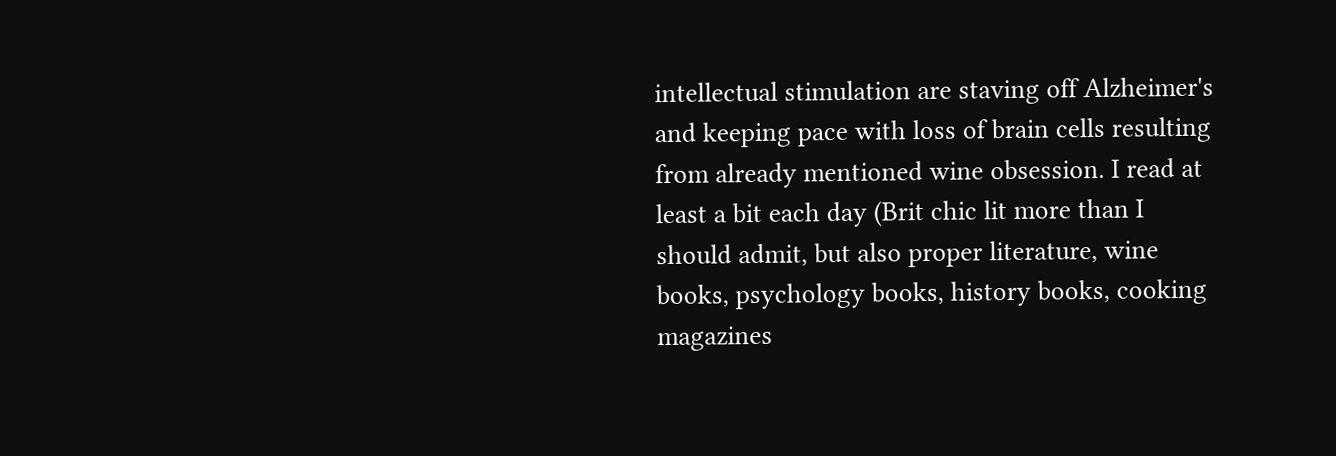intellectual stimulation are staving off Alzheimer's and keeping pace with loss of brain cells resulting from already mentioned wine obsession. I read at least a bit each day (Brit chic lit more than I should admit, but also proper literature, wine books, psychology books, history books, cooking magazines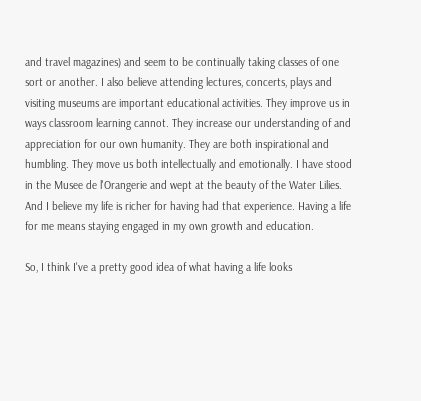and travel magazines) and seem to be continually taking classes of one sort or another. I also believe attending lectures, concerts, plays and visiting museums are important educational activities. They improve us in ways classroom learning cannot. They increase our understanding of and appreciation for our own humanity. They are both inspirational and humbling. They move us both intellectually and emotionally. I have stood in the Musee de l'Orangerie and wept at the beauty of the Water Lilies. And I believe my life is richer for having had that experience. Having a life for me means staying engaged in my own growth and education.

So, I think I've a pretty good idea of what having a life looks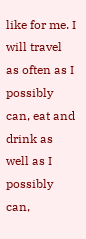like for me. I will travel as often as I possibly can, eat and drink as well as I possibly can,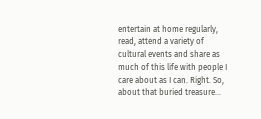entertain at home regularly, read, attend a variety of cultural events and share as much of this life with people I care about as I can. Right. So, about that buried treasure...